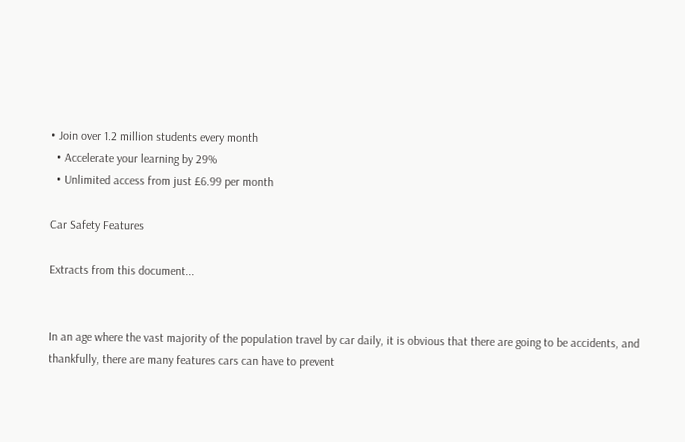• Join over 1.2 million students every month
  • Accelerate your learning by 29%
  • Unlimited access from just £6.99 per month

Car Safety Features

Extracts from this document...


In an age where the vast majority of the population travel by car daily, it is obvious that there are going to be accidents, and thankfully, there are many features cars can have to prevent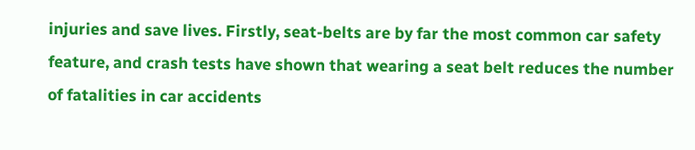injuries and save lives. Firstly, seat-belts are by far the most common car safety feature, and crash tests have shown that wearing a seat belt reduces the number of fatalities in car accidents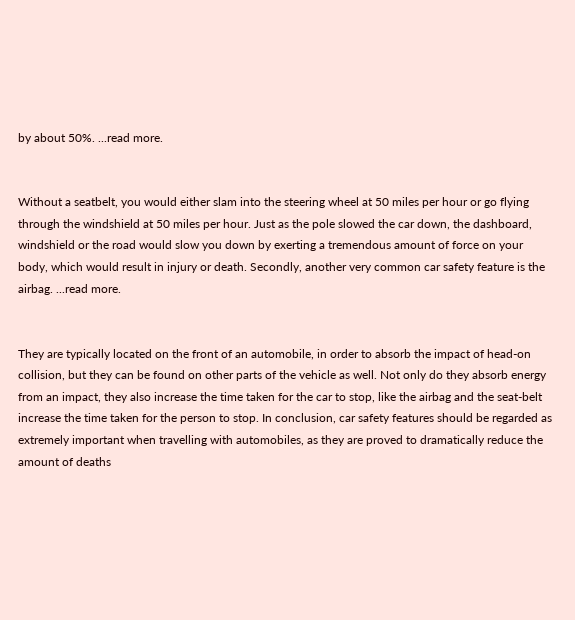by about 50%. ...read more.


Without a seatbelt, you would either slam into the steering wheel at 50 miles per hour or go flying through the windshield at 50 miles per hour. Just as the pole slowed the car down, the dashboard, windshield or the road would slow you down by exerting a tremendous amount of force on your body, which would result in injury or death. Secondly, another very common car safety feature is the airbag. ...read more.


They are typically located on the front of an automobile, in order to absorb the impact of head-on collision, but they can be found on other parts of the vehicle as well. Not only do they absorb energy from an impact, they also increase the time taken for the car to stop, like the airbag and the seat-belt increase the time taken for the person to stop. In conclusion, car safety features should be regarded as extremely important when travelling with automobiles, as they are proved to dramatically reduce the amount of deaths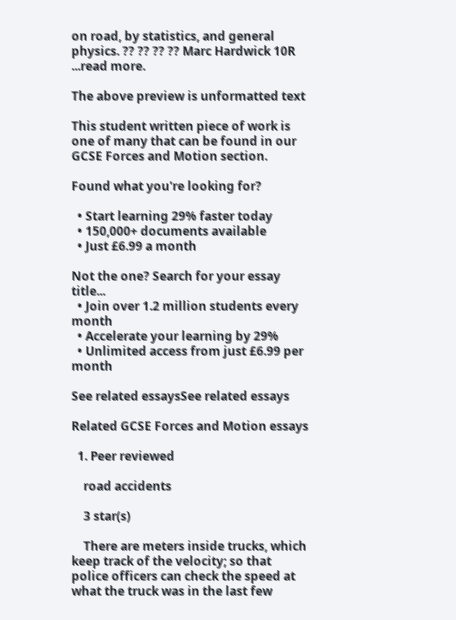on road, by statistics, and general physics. ?? ?? ?? ?? Marc Hardwick 10R ...read more.

The above preview is unformatted text

This student written piece of work is one of many that can be found in our GCSE Forces and Motion section.

Found what you're looking for?

  • Start learning 29% faster today
  • 150,000+ documents available
  • Just £6.99 a month

Not the one? Search for your essay title...
  • Join over 1.2 million students every month
  • Accelerate your learning by 29%
  • Unlimited access from just £6.99 per month

See related essaysSee related essays

Related GCSE Forces and Motion essays

  1. Peer reviewed

    road accidents

    3 star(s)

    There are meters inside trucks, which keep track of the velocity; so that police officers can check the speed at what the truck was in the last few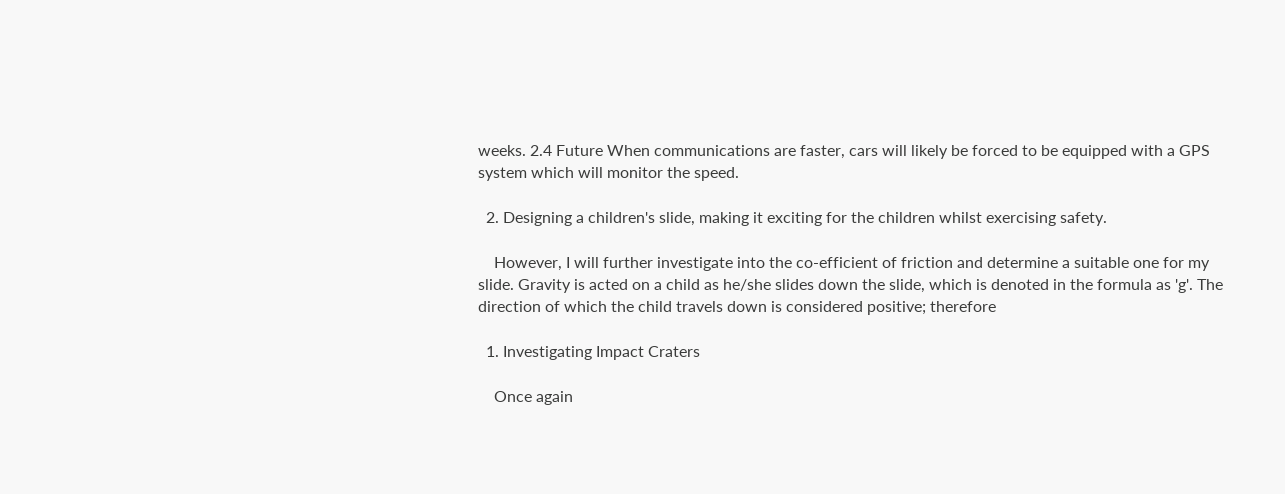weeks. 2.4 Future When communications are faster, cars will likely be forced to be equipped with a GPS system which will monitor the speed.

  2. Designing a children's slide, making it exciting for the children whilst exercising safety.

    However, I will further investigate into the co-efficient of friction and determine a suitable one for my slide. Gravity is acted on a child as he/she slides down the slide, which is denoted in the formula as 'g'. The direction of which the child travels down is considered positive; therefore

  1. Investigating Impact Craters

    Once again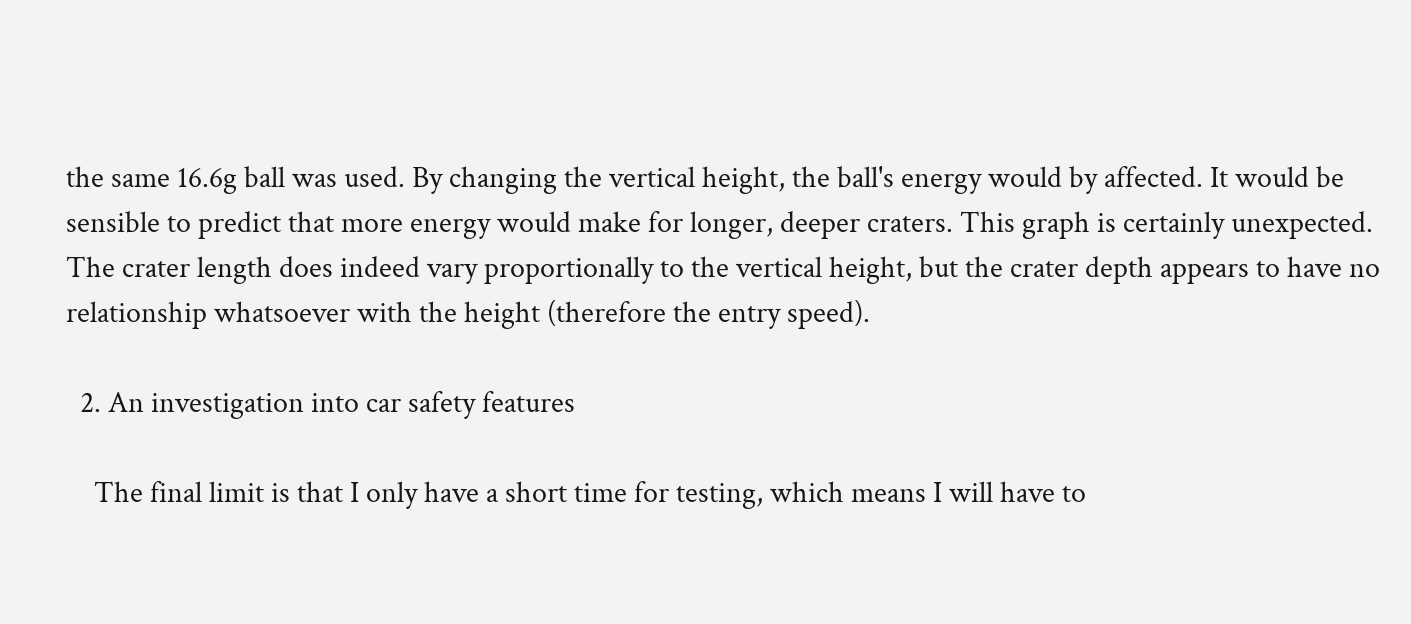the same 16.6g ball was used. By changing the vertical height, the ball's energy would by affected. It would be sensible to predict that more energy would make for longer, deeper craters. This graph is certainly unexpected. The crater length does indeed vary proportionally to the vertical height, but the crater depth appears to have no relationship whatsoever with the height (therefore the entry speed).

  2. An investigation into car safety features

    The final limit is that I only have a short time for testing, which means I will have to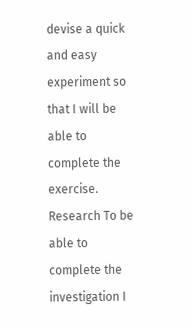devise a quick and easy experiment so that I will be able to complete the exercise. Research To be able to complete the investigation I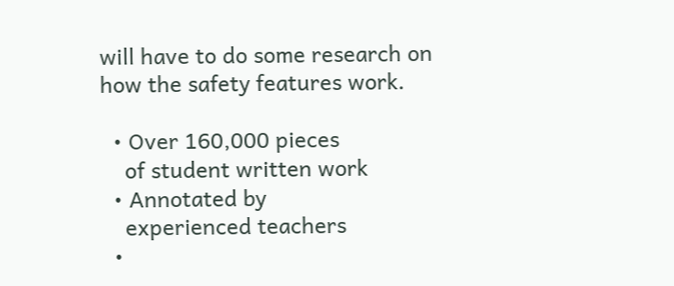will have to do some research on how the safety features work.

  • Over 160,000 pieces
    of student written work
  • Annotated by
    experienced teachers
  •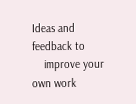Ideas and feedback to
    improve your own work